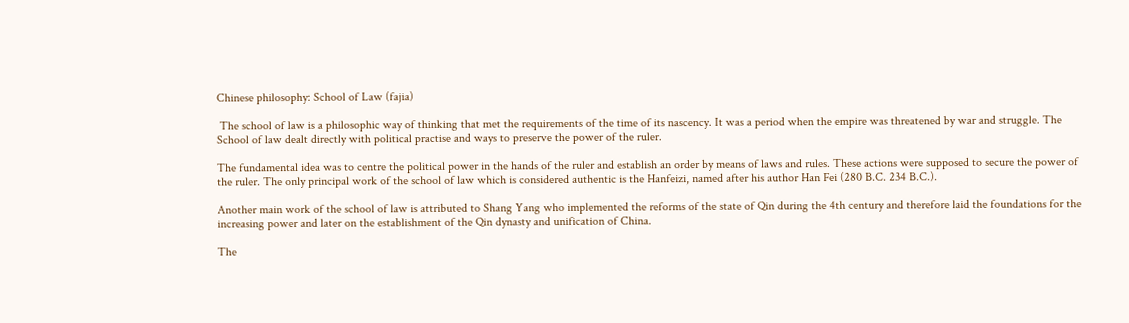Chinese philosophy: School of Law (fajia)

 The school of law is a philosophic way of thinking that met the requirements of the time of its nascency. It was a period when the empire was threatened by war and struggle. The School of law dealt directly with political practise and ways to preserve the power of the ruler.

The fundamental idea was to centre the political power in the hands of the ruler and establish an order by means of laws and rules. These actions were supposed to secure the power of the ruler. The only principal work of the school of law which is considered authentic is the Hanfeizi, named after his author Han Fei (280 B.C. 234 B.C.).

Another main work of the school of law is attributed to Shang Yang who implemented the reforms of the state of Qin during the 4th century and therefore laid the foundations for the increasing power and later on the establishment of the Qin dynasty and unification of China.

The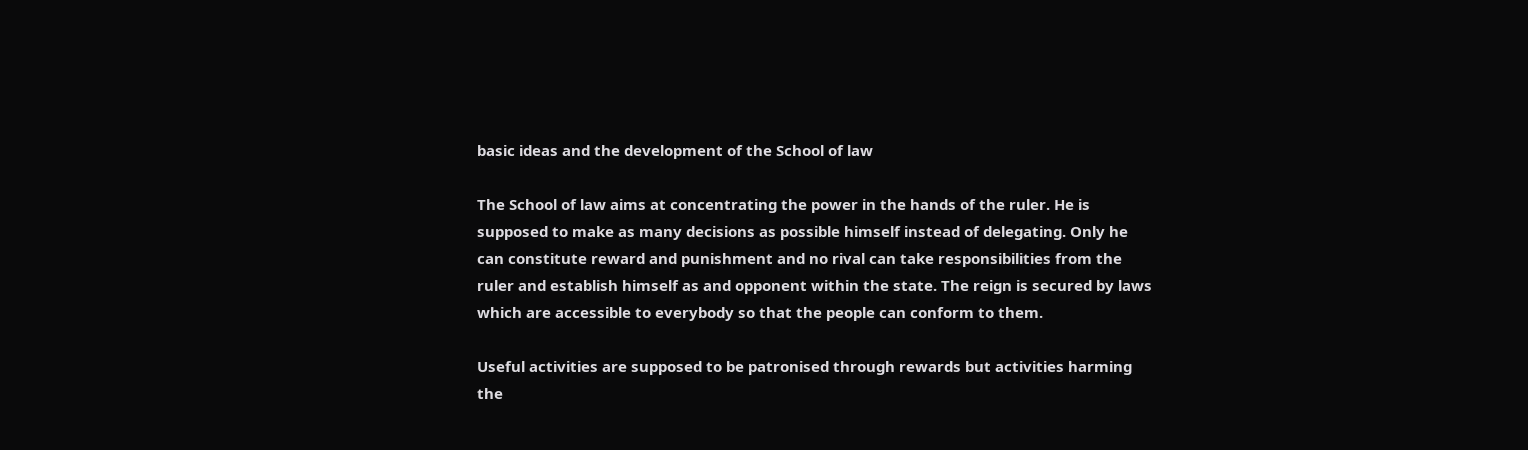basic ideas and the development of the School of law

The School of law aims at concentrating the power in the hands of the ruler. He is supposed to make as many decisions as possible himself instead of delegating. Only he can constitute reward and punishment and no rival can take responsibilities from the ruler and establish himself as and opponent within the state. The reign is secured by laws which are accessible to everybody so that the people can conform to them.

Useful activities are supposed to be patronised through rewards but activities harming the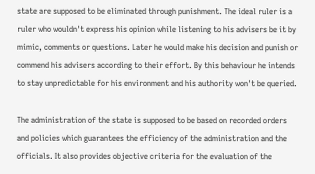state are supposed to be eliminated through punishment. The ideal ruler is a ruler who wouldn't express his opinion while listening to his advisers be it by mimic, comments or questions. Later he would make his decision and punish or commend his advisers according to their effort. By this behaviour he intends to stay unpredictable for his environment and his authority won't be queried.

The administration of the state is supposed to be based on recorded orders and policies which guarantees the efficiency of the administration and the officials. It also provides objective criteria for the evaluation of the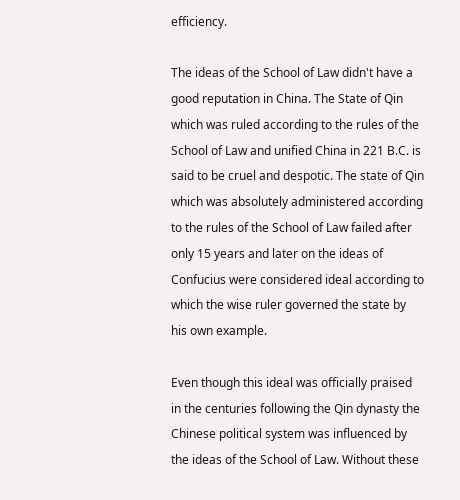efficiency.

The ideas of the School of Law didn't have a good reputation in China. The State of Qin which was ruled according to the rules of the School of Law and unified China in 221 B.C. is said to be cruel and despotic. The state of Qin which was absolutely administered according to the rules of the School of Law failed after only 15 years and later on the ideas of Confucius were considered ideal according to which the wise ruler governed the state by his own example.

Even though this ideal was officially praised in the centuries following the Qin dynasty the Chinese political system was influenced by the ideas of the School of Law. Without these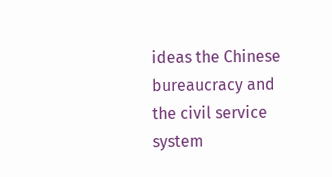ideas the Chinese bureaucracy and the civil service system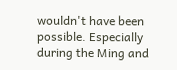wouldn't have been possible. Especially during the Ming and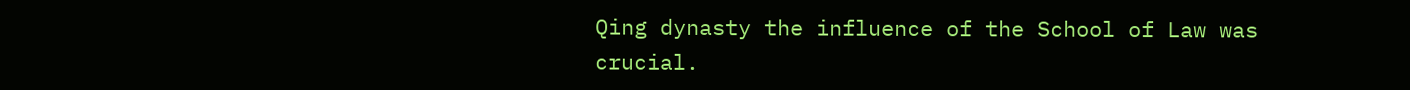Qing dynasty the influence of the School of Law was crucial.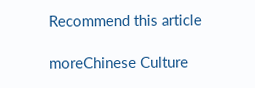Recommend this article

moreChinese Culture